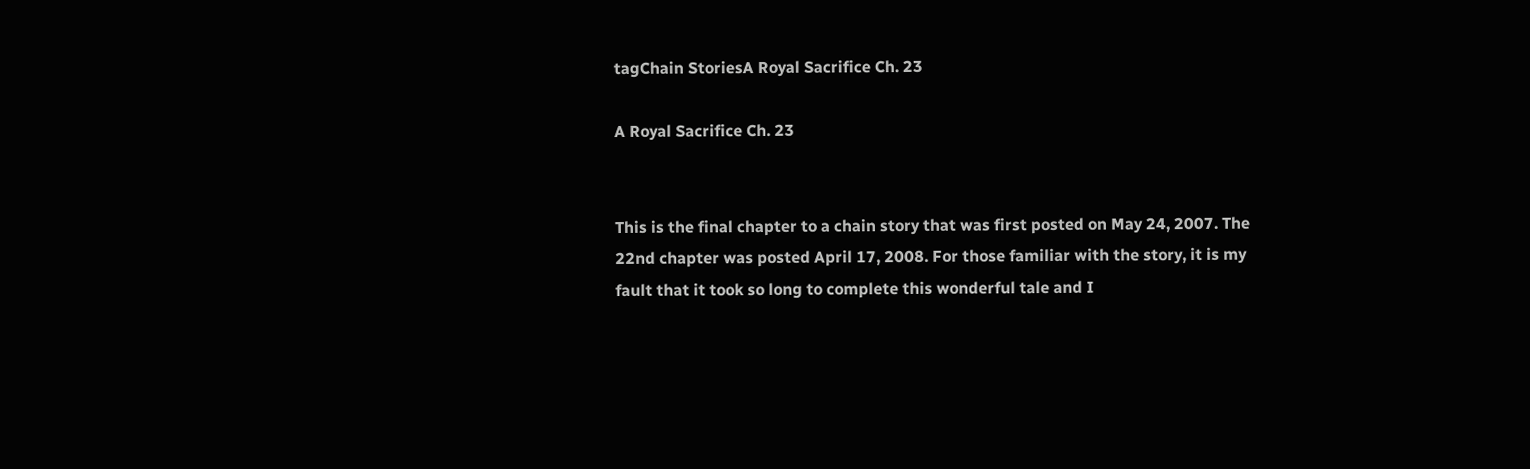tagChain StoriesA Royal Sacrifice Ch. 23

A Royal Sacrifice Ch. 23


This is the final chapter to a chain story that was first posted on May 24, 2007. The 22nd chapter was posted April 17, 2008. For those familiar with the story, it is my fault that it took so long to complete this wonderful tale and I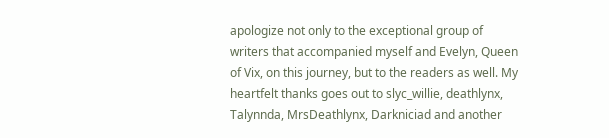apologize not only to the exceptional group of writers that accompanied myself and Evelyn, Queen of Vix, on this journey, but to the readers as well. My heartfelt thanks goes out to slyc_willie, deathlynx, Talynnda, MrsDeathlynx, Darkniciad and another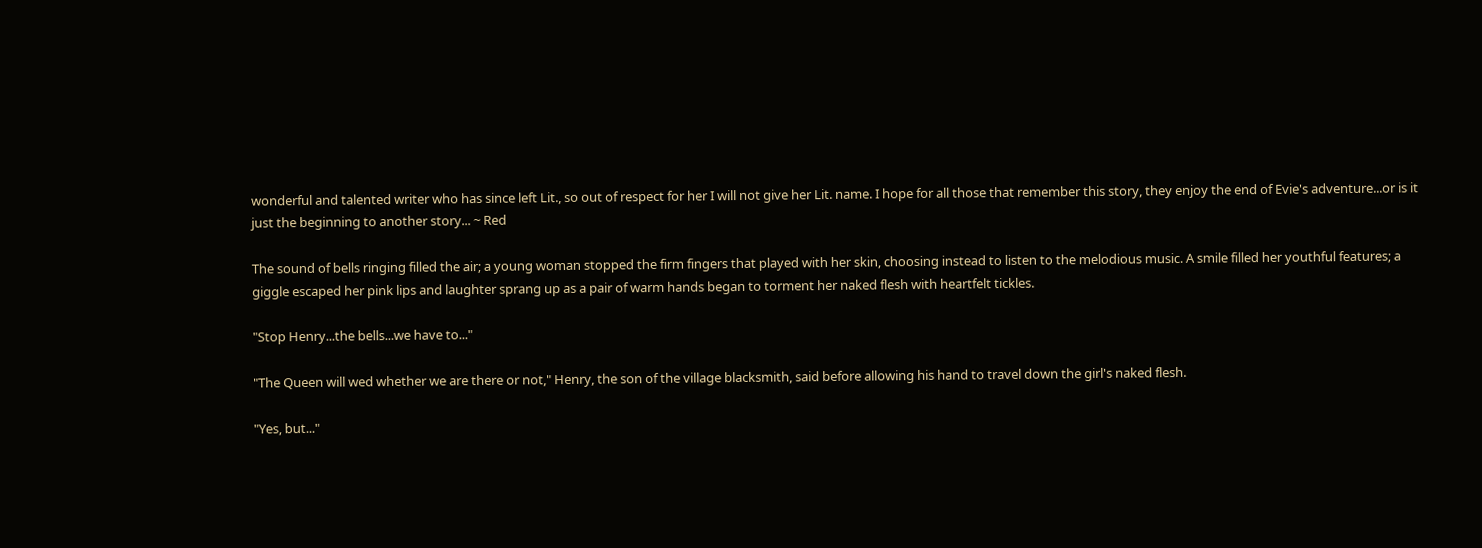wonderful and talented writer who has since left Lit., so out of respect for her I will not give her Lit. name. I hope for all those that remember this story, they enjoy the end of Evie's adventure...or is it just the beginning to another story... ~ Red

The sound of bells ringing filled the air; a young woman stopped the firm fingers that played with her skin, choosing instead to listen to the melodious music. A smile filled her youthful features; a giggle escaped her pink lips and laughter sprang up as a pair of warm hands began to torment her naked flesh with heartfelt tickles.

"Stop Henry...the bells...we have to..."

"The Queen will wed whether we are there or not," Henry, the son of the village blacksmith, said before allowing his hand to travel down the girl's naked flesh.

"Yes, but..."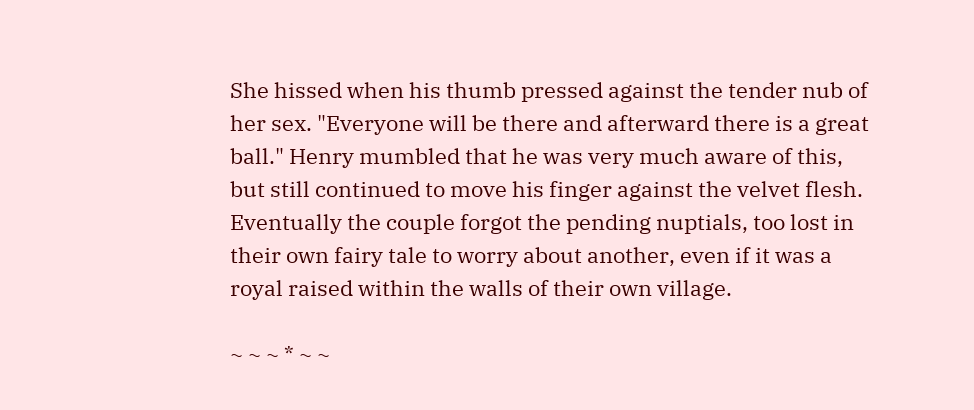She hissed when his thumb pressed against the tender nub of her sex. "Everyone will be there and afterward there is a great ball." Henry mumbled that he was very much aware of this, but still continued to move his finger against the velvet flesh. Eventually the couple forgot the pending nuptials, too lost in their own fairy tale to worry about another, even if it was a royal raised within the walls of their own village.

~ ~ ~ * ~ ~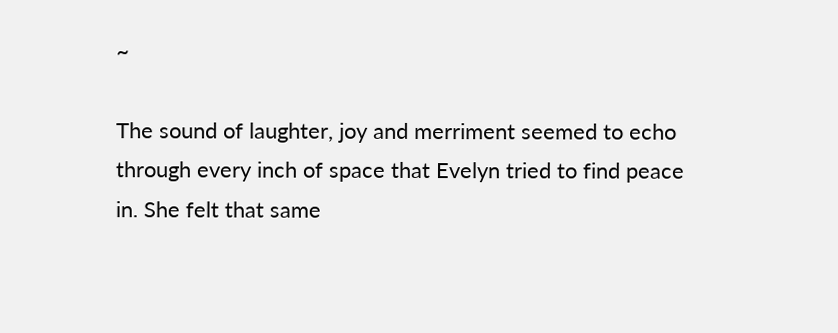~

The sound of laughter, joy and merriment seemed to echo through every inch of space that Evelyn tried to find peace in. She felt that same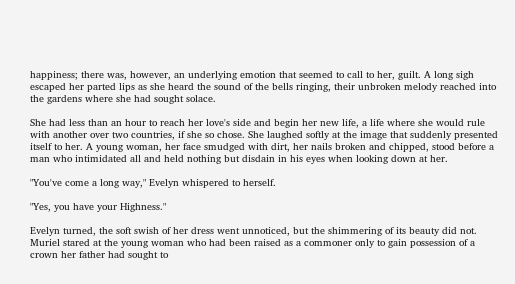happiness; there was, however, an underlying emotion that seemed to call to her, guilt. A long sigh escaped her parted lips as she heard the sound of the bells ringing, their unbroken melody reached into the gardens where she had sought solace.

She had less than an hour to reach her love's side and begin her new life, a life where she would rule with another over two countries, if she so chose. She laughed softly at the image that suddenly presented itself to her. A young woman, her face smudged with dirt, her nails broken and chipped, stood before a man who intimidated all and held nothing but disdain in his eyes when looking down at her.

"You've come a long way," Evelyn whispered to herself.

"Yes, you have your Highness."

Evelyn turned, the soft swish of her dress went unnoticed, but the shimmering of its beauty did not. Muriel stared at the young woman who had been raised as a commoner only to gain possession of a crown her father had sought to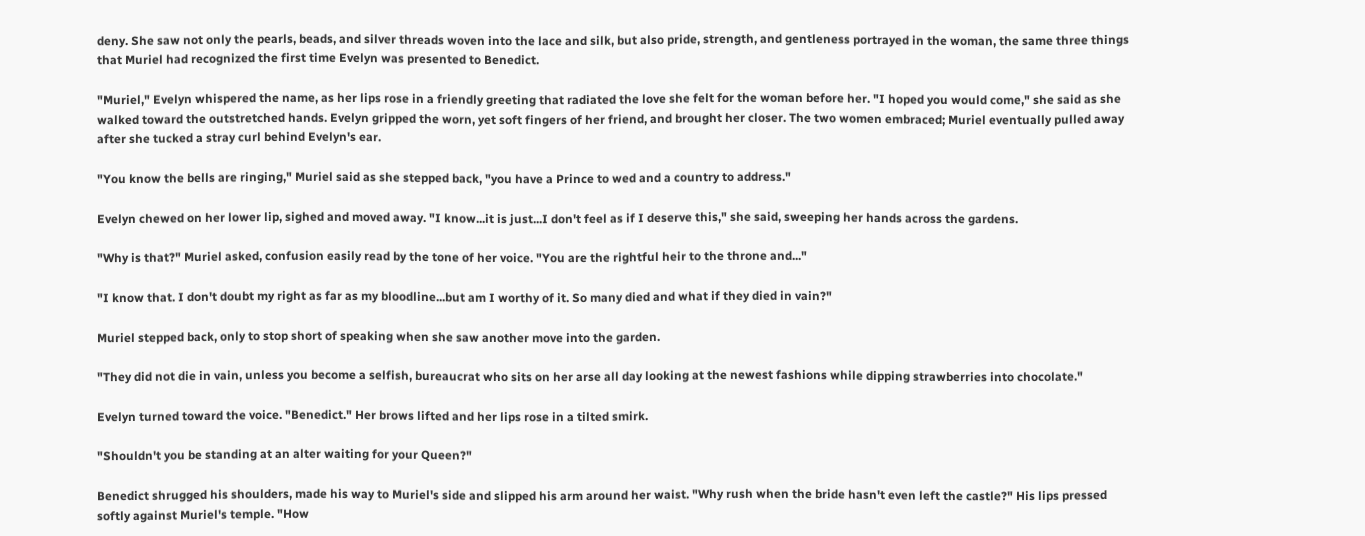deny. She saw not only the pearls, beads, and silver threads woven into the lace and silk, but also pride, strength, and gentleness portrayed in the woman, the same three things that Muriel had recognized the first time Evelyn was presented to Benedict.

"Muriel," Evelyn whispered the name, as her lips rose in a friendly greeting that radiated the love she felt for the woman before her. "I hoped you would come," she said as she walked toward the outstretched hands. Evelyn gripped the worn, yet soft fingers of her friend, and brought her closer. The two women embraced; Muriel eventually pulled away after she tucked a stray curl behind Evelyn's ear.

"You know the bells are ringing," Muriel said as she stepped back, "you have a Prince to wed and a country to address."

Evelyn chewed on her lower lip, sighed and moved away. "I know...it is just...I don't feel as if I deserve this," she said, sweeping her hands across the gardens.

"Why is that?" Muriel asked, confusion easily read by the tone of her voice. "You are the rightful heir to the throne and..."

"I know that. I don't doubt my right as far as my bloodline...but am I worthy of it. So many died and what if they died in vain?"

Muriel stepped back, only to stop short of speaking when she saw another move into the garden.

"They did not die in vain, unless you become a selfish, bureaucrat who sits on her arse all day looking at the newest fashions while dipping strawberries into chocolate."

Evelyn turned toward the voice. "Benedict." Her brows lifted and her lips rose in a tilted smirk.

"Shouldn't you be standing at an alter waiting for your Queen?"

Benedict shrugged his shoulders, made his way to Muriel's side and slipped his arm around her waist. "Why rush when the bride hasn't even left the castle?" His lips pressed softly against Muriel's temple. "How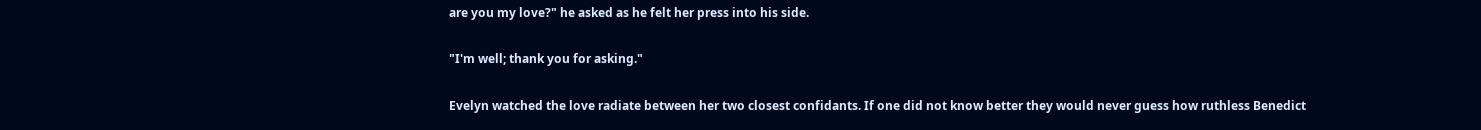are you my love?" he asked as he felt her press into his side.

"I'm well; thank you for asking."

Evelyn watched the love radiate between her two closest confidants. If one did not know better they would never guess how ruthless Benedict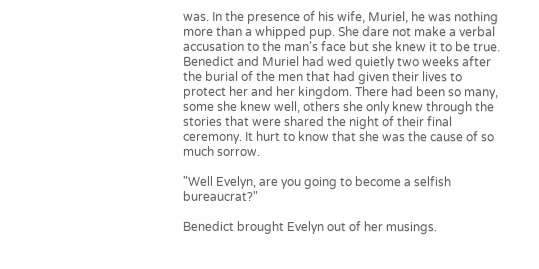was. In the presence of his wife, Muriel, he was nothing more than a whipped pup. She dare not make a verbal accusation to the man's face but she knew it to be true. Benedict and Muriel had wed quietly two weeks after the burial of the men that had given their lives to protect her and her kingdom. There had been so many, some she knew well, others she only knew through the stories that were shared the night of their final ceremony. It hurt to know that she was the cause of so much sorrow.

"Well Evelyn, are you going to become a selfish bureaucrat?"

Benedict brought Evelyn out of her musings.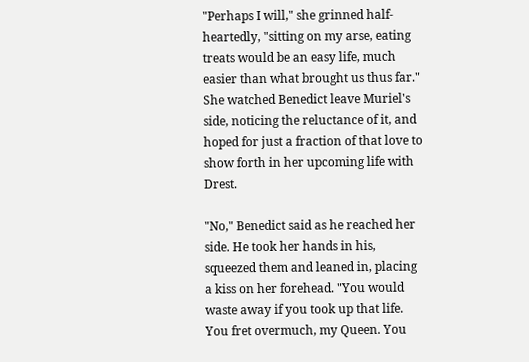"Perhaps I will," she grinned half-heartedly, "sitting on my arse, eating treats would be an easy life, much easier than what brought us thus far." She watched Benedict leave Muriel's side, noticing the reluctance of it, and hoped for just a fraction of that love to show forth in her upcoming life with Drest.

"No," Benedict said as he reached her side. He took her hands in his, squeezed them and leaned in, placing a kiss on her forehead. "You would waste away if you took up that life. You fret overmuch, my Queen. You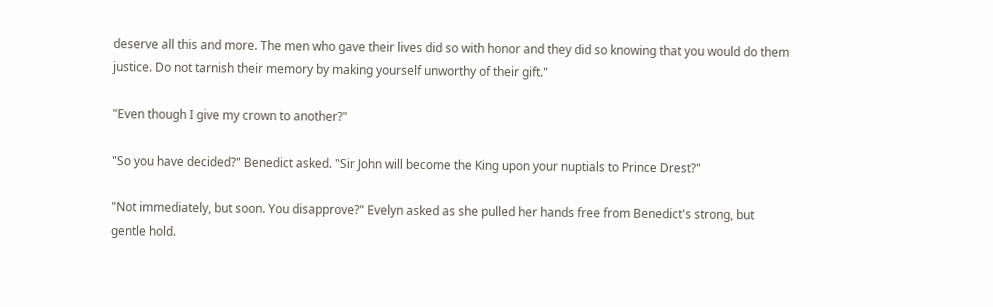deserve all this and more. The men who gave their lives did so with honor and they did so knowing that you would do them justice. Do not tarnish their memory by making yourself unworthy of their gift."

"Even though I give my crown to another?"

"So you have decided?" Benedict asked. "Sir John will become the King upon your nuptials to Prince Drest?"

"Not immediately, but soon. You disapprove?" Evelyn asked as she pulled her hands free from Benedict's strong, but gentle hold.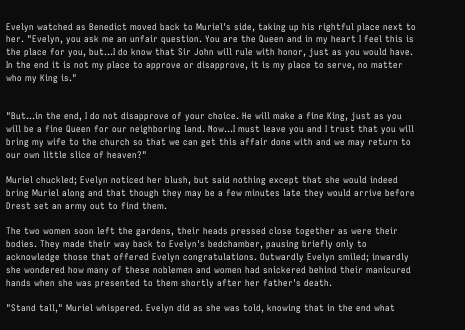Evelyn watched as Benedict moved back to Muriel's side, taking up his rightful place next to her. "Evelyn, you ask me an unfair question. You are the Queen and in my heart I feel this is the place for you, but...I do know that Sir John will rule with honor, just as you would have. In the end it is not my place to approve or disapprove, it is my place to serve, no matter who my King is."


"But...in the end, I do not disapprove of your choice. He will make a fine King, just as you will be a fine Queen for our neighboring land. Now...I must leave you and I trust that you will bring my wife to the church so that we can get this affair done with and we may return to our own little slice of heaven?"

Muriel chuckled; Evelyn noticed her blush, but said nothing except that she would indeed bring Muriel along and that though they may be a few minutes late they would arrive before Drest set an army out to find them.

The two women soon left the gardens, their heads pressed close together as were their bodies. They made their way back to Evelyn's bedchamber, pausing briefly only to acknowledge those that offered Evelyn congratulations. Outwardly Evelyn smiled; inwardly she wondered how many of these noblemen and women had snickered behind their manicured hands when she was presented to them shortly after her father's death.

"Stand tall," Muriel whispered. Evelyn did as she was told, knowing that in the end what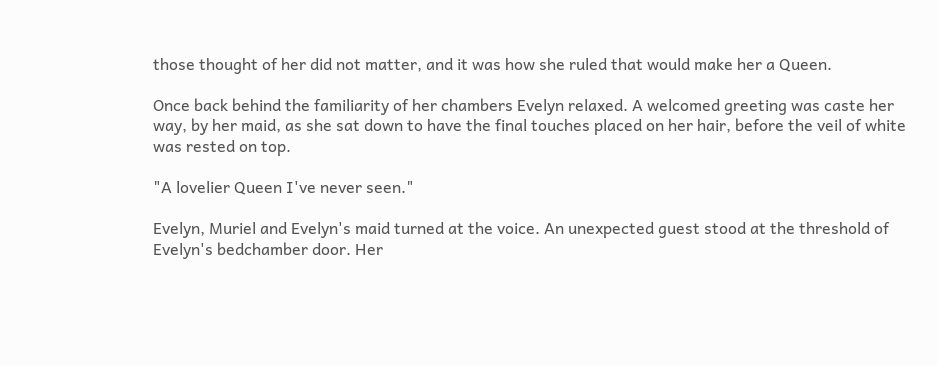those thought of her did not matter, and it was how she ruled that would make her a Queen.

Once back behind the familiarity of her chambers Evelyn relaxed. A welcomed greeting was caste her way, by her maid, as she sat down to have the final touches placed on her hair, before the veil of white was rested on top.

"A lovelier Queen I've never seen."

Evelyn, Muriel and Evelyn's maid turned at the voice. An unexpected guest stood at the threshold of Evelyn's bedchamber door. Her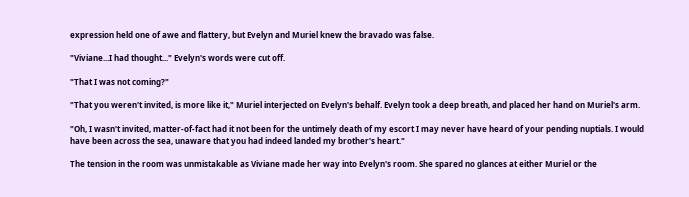expression held one of awe and flattery, but Evelyn and Muriel knew the bravado was false.

"Viviane...I had thought..." Evelyn's words were cut off.

"That I was not coming?"

"That you weren't invited, is more like it," Muriel interjected on Evelyn's behalf. Evelyn took a deep breath, and placed her hand on Muriel's arm.

"Oh, I wasn't invited, matter-of-fact had it not been for the untimely death of my escort I may never have heard of your pending nuptials. I would have been across the sea, unaware that you had indeed landed my brother's heart."

The tension in the room was unmistakable as Viviane made her way into Evelyn's room. She spared no glances at either Muriel or the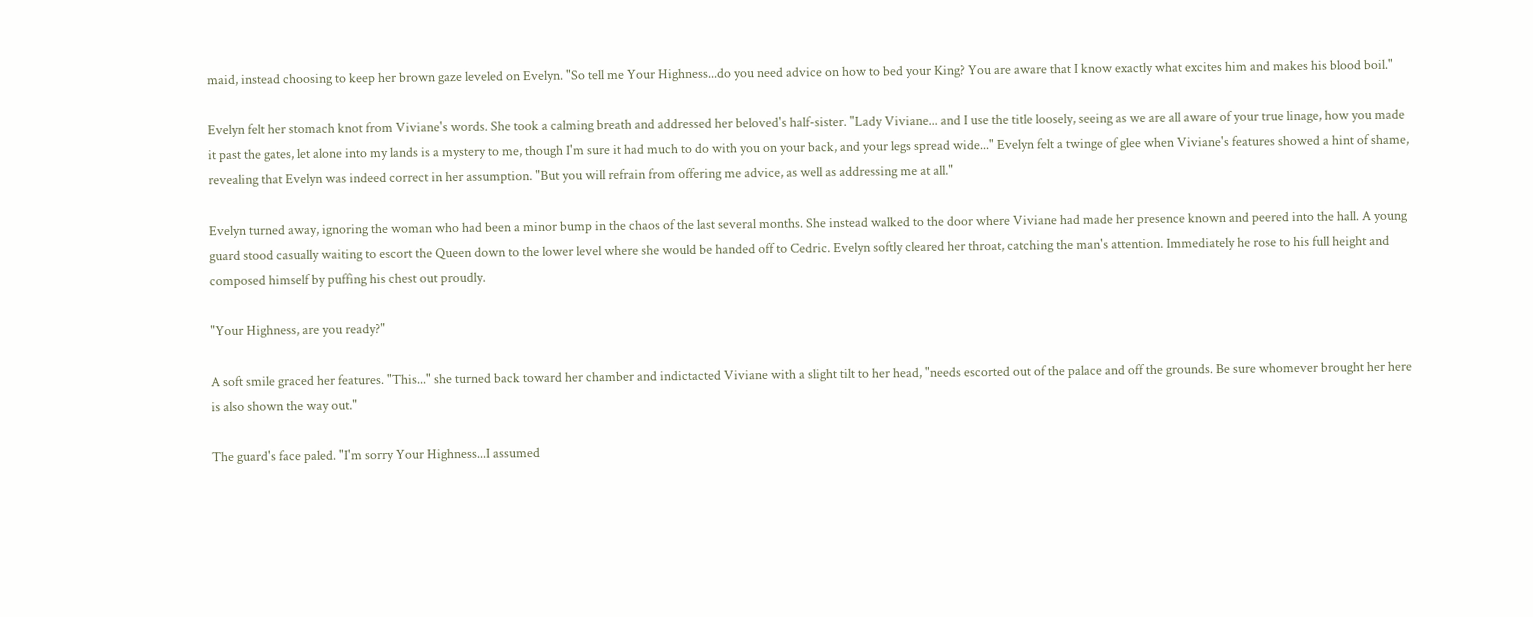maid, instead choosing to keep her brown gaze leveled on Evelyn. "So tell me Your Highness...do you need advice on how to bed your King? You are aware that I know exactly what excites him and makes his blood boil."

Evelyn felt her stomach knot from Viviane's words. She took a calming breath and addressed her beloved's half-sister. "Lady Viviane... and I use the title loosely, seeing as we are all aware of your true linage, how you made it past the gates, let alone into my lands is a mystery to me, though I'm sure it had much to do with you on your back, and your legs spread wide..." Evelyn felt a twinge of glee when Viviane's features showed a hint of shame, revealing that Evelyn was indeed correct in her assumption. "But you will refrain from offering me advice, as well as addressing me at all."

Evelyn turned away, ignoring the woman who had been a minor bump in the chaos of the last several months. She instead walked to the door where Viviane had made her presence known and peered into the hall. A young guard stood casually waiting to escort the Queen down to the lower level where she would be handed off to Cedric. Evelyn softly cleared her throat, catching the man's attention. Immediately he rose to his full height and composed himself by puffing his chest out proudly.

"Your Highness, are you ready?"

A soft smile graced her features. "This..." she turned back toward her chamber and indictacted Viviane with a slight tilt to her head, "needs escorted out of the palace and off the grounds. Be sure whomever brought her here is also shown the way out."

The guard's face paled. "I'm sorry Your Highness...I assumed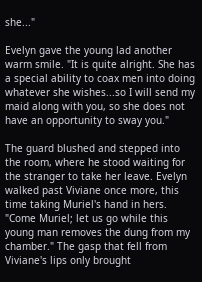she..."

Evelyn gave the young lad another warm smile. "It is quite alright. She has a special ability to coax men into doing whatever she wishes...so I will send my maid along with you, so she does not have an opportunity to sway you."

The guard blushed and stepped into the room, where he stood waiting for the stranger to take her leave. Evelyn walked past Viviane once more, this time taking Muriel's hand in hers. "Come Muriel; let us go while this young man removes the dung from my chamber." The gasp that fell from Viviane's lips only brought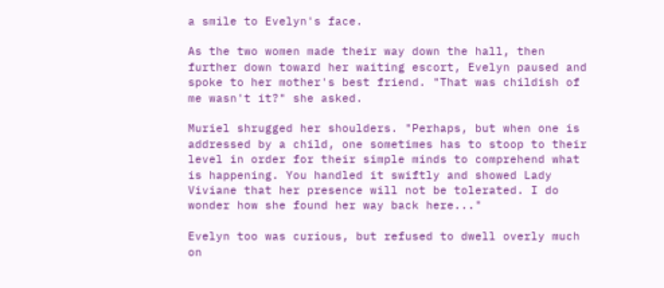a smile to Evelyn's face.

As the two women made their way down the hall, then further down toward her waiting escort, Evelyn paused and spoke to her mother's best friend. "That was childish of me wasn't it?" she asked.

Muriel shrugged her shoulders. "Perhaps, but when one is addressed by a child, one sometimes has to stoop to their level in order for their simple minds to comprehend what is happening. You handled it swiftly and showed Lady Viviane that her presence will not be tolerated. I do wonder how she found her way back here..."

Evelyn too was curious, but refused to dwell overly much on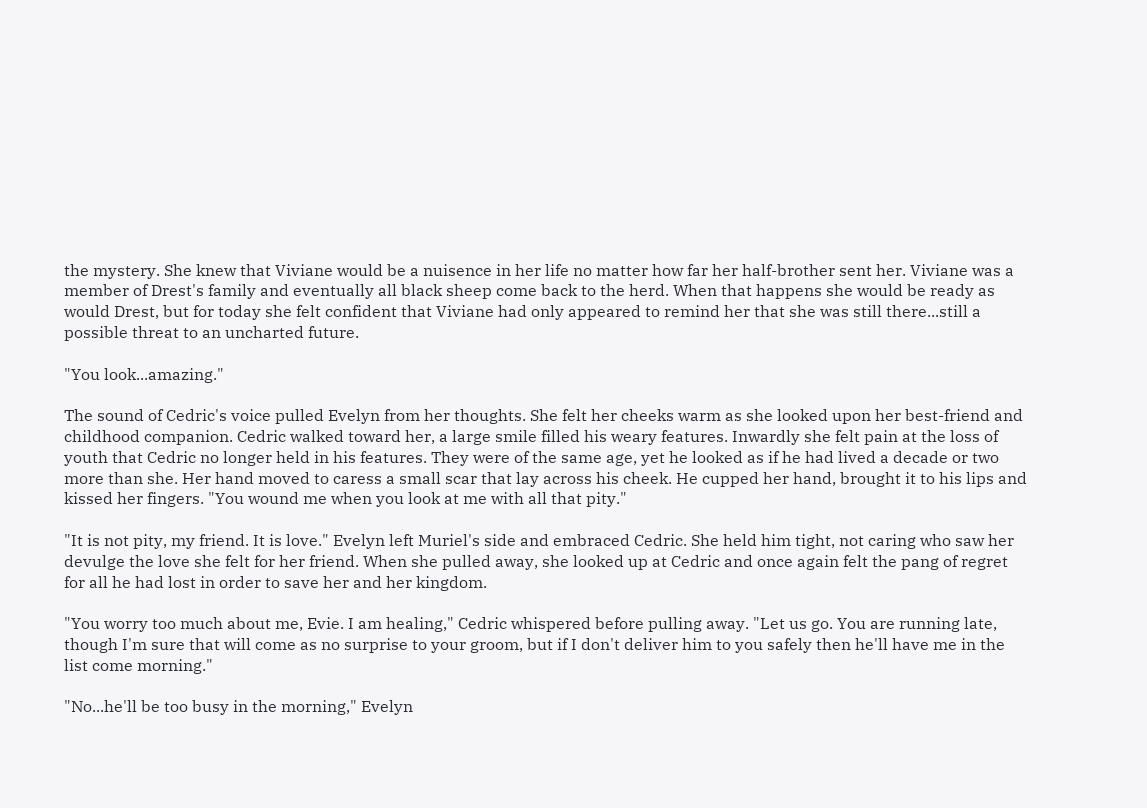the mystery. She knew that Viviane would be a nuisence in her life no matter how far her half-brother sent her. Viviane was a member of Drest's family and eventually all black sheep come back to the herd. When that happens she would be ready as would Drest, but for today she felt confident that Viviane had only appeared to remind her that she was still there...still a possible threat to an uncharted future.

"You look...amazing."

The sound of Cedric's voice pulled Evelyn from her thoughts. She felt her cheeks warm as she looked upon her best-friend and childhood companion. Cedric walked toward her, a large smile filled his weary features. Inwardly she felt pain at the loss of youth that Cedric no longer held in his features. They were of the same age, yet he looked as if he had lived a decade or two more than she. Her hand moved to caress a small scar that lay across his cheek. He cupped her hand, brought it to his lips and kissed her fingers. "You wound me when you look at me with all that pity."

"It is not pity, my friend. It is love." Evelyn left Muriel's side and embraced Cedric. She held him tight, not caring who saw her devulge the love she felt for her friend. When she pulled away, she looked up at Cedric and once again felt the pang of regret for all he had lost in order to save her and her kingdom.

"You worry too much about me, Evie. I am healing," Cedric whispered before pulling away. "Let us go. You are running late, though I'm sure that will come as no surprise to your groom, but if I don't deliver him to you safely then he'll have me in the list come morning."

"No...he'll be too busy in the morning," Evelyn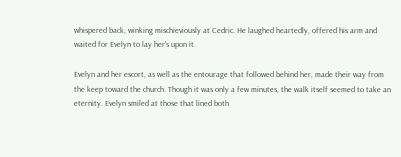whispered back, winking mischieviously at Cedric. He laughed heartedly, offered his arm and waited for Evelyn to lay her's upon it.

Evelyn and her escort, as well as the entourage that followed behind her, made their way from the keep toward the church. Though it was only a few minutes, the walk itself seemed to take an eternity. Evelyn smiled at those that lined both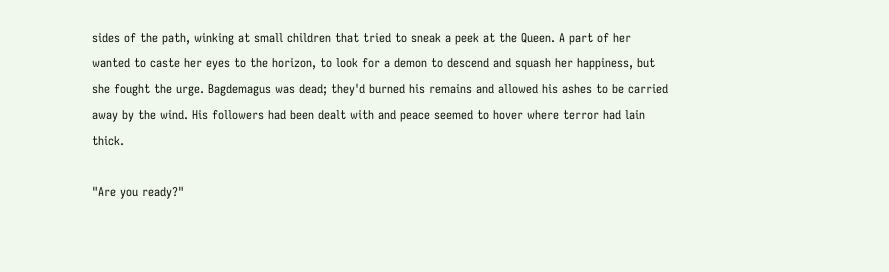sides of the path, winking at small children that tried to sneak a peek at the Queen. A part of her wanted to caste her eyes to the horizon, to look for a demon to descend and squash her happiness, but she fought the urge. Bagdemagus was dead; they'd burned his remains and allowed his ashes to be carried away by the wind. His followers had been dealt with and peace seemed to hover where terror had lain thick.

"Are you ready?"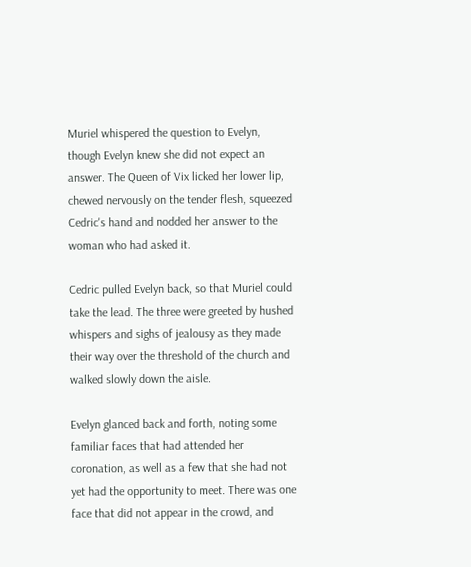Muriel whispered the question to Evelyn, though Evelyn knew she did not expect an answer. The Queen of Vix licked her lower lip, chewed nervously on the tender flesh, squeezed Cedric's hand and nodded her answer to the woman who had asked it.

Cedric pulled Evelyn back, so that Muriel could take the lead. The three were greeted by hushed whispers and sighs of jealousy as they made their way over the threshold of the church and walked slowly down the aisle.

Evelyn glanced back and forth, noting some familiar faces that had attended her coronation, as well as a few that she had not yet had the opportunity to meet. There was one face that did not appear in the crowd, and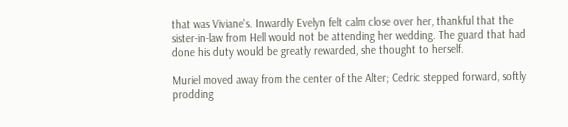that was Viviane's. Inwardly Evelyn felt calm close over her, thankful that the sister-in-law from Hell would not be attending her wedding. The guard that had done his duty would be greatly rewarded, she thought to herself.

Muriel moved away from the center of the Alter; Cedric stepped forward, softly prodding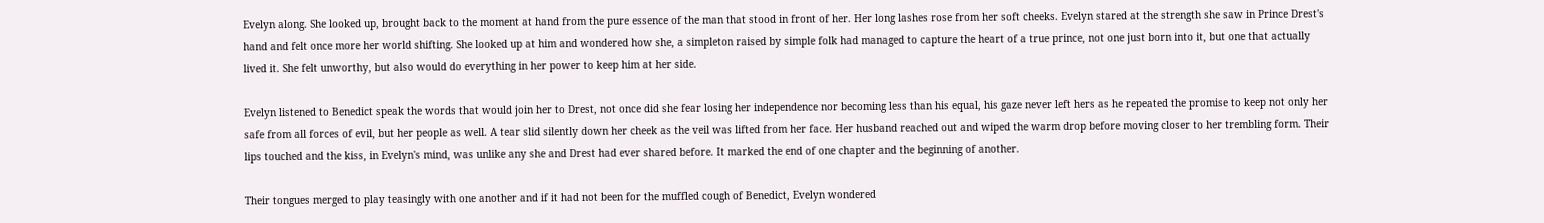Evelyn along. She looked up, brought back to the moment at hand from the pure essence of the man that stood in front of her. Her long lashes rose from her soft cheeks. Evelyn stared at the strength she saw in Prince Drest's hand and felt once more her world shifting. She looked up at him and wondered how she, a simpleton raised by simple folk had managed to capture the heart of a true prince, not one just born into it, but one that actually lived it. She felt unworthy, but also would do everything in her power to keep him at her side.

Evelyn listened to Benedict speak the words that would join her to Drest, not once did she fear losing her independence nor becoming less than his equal, his gaze never left hers as he repeated the promise to keep not only her safe from all forces of evil, but her people as well. A tear slid silently down her cheek as the veil was lifted from her face. Her husband reached out and wiped the warm drop before moving closer to her trembling form. Their lips touched and the kiss, in Evelyn's mind, was unlike any she and Drest had ever shared before. It marked the end of one chapter and the beginning of another.

Their tongues merged to play teasingly with one another and if it had not been for the muffled cough of Benedict, Evelyn wondered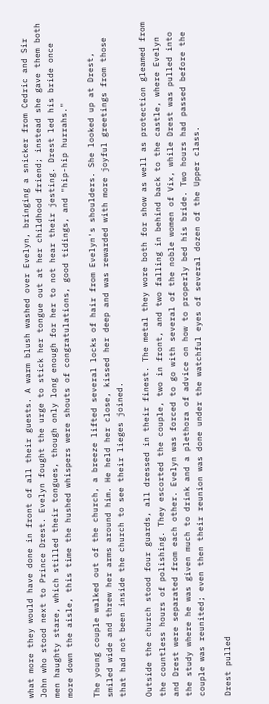what more they would have done in front of all their guests. A warm blush washed over Evelyn, bringing a snicker from Cedric and Sir John who stood next to Prince Drest. Evelyn fought the urge to stick her tongue out at her childhood friend; instead she gave them both men haughty stare, which stilled their tongues, though only long enough for her to not hear their jesting. Drest led his bride once more down the aisle, this time the hushed whispers were shouts of congratulations, good tidings, and "hip-hip hurrahs."

The young couple walked out of the church, a breeze lifted several locks of hair from Evelyn's shoulders. She looked up at Drest, smiled wide and threw her arms around him. He held her close, kissed her deep and was rewarded with more joyful greetings from those that had not been inside the church to see their lieges joined.

Outside the church stood four guards, all dressed in their finest. The metal they wore both for show as well as protection gleamed from the countless hours of polishing. They escorted the couple, two in front, and two falling in behind back to the castle, where Evelyn and Drest were separated from each other. Evelyn was forced to go with several of the noble women of Vix, while Drest was pulled into the study where he was given much to drink and a plethora of advice on how to properly bed his bride. Two hours had passed before the couple was reunited; even then their reunion was done under the watchful eyes of several dozen of the Upper class.

Drest pulled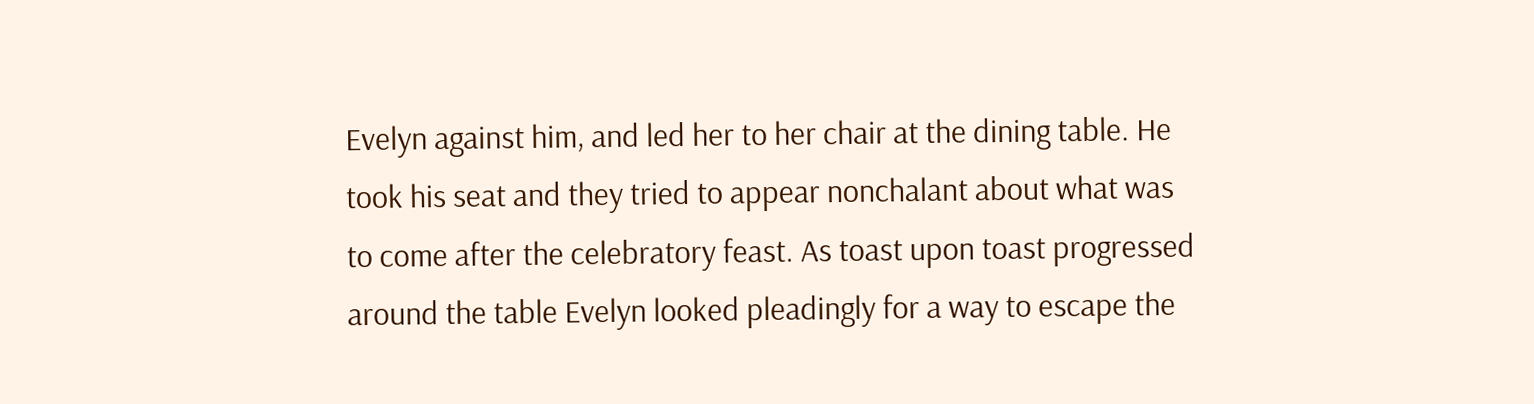Evelyn against him, and led her to her chair at the dining table. He took his seat and they tried to appear nonchalant about what was to come after the celebratory feast. As toast upon toast progressed around the table Evelyn looked pleadingly for a way to escape the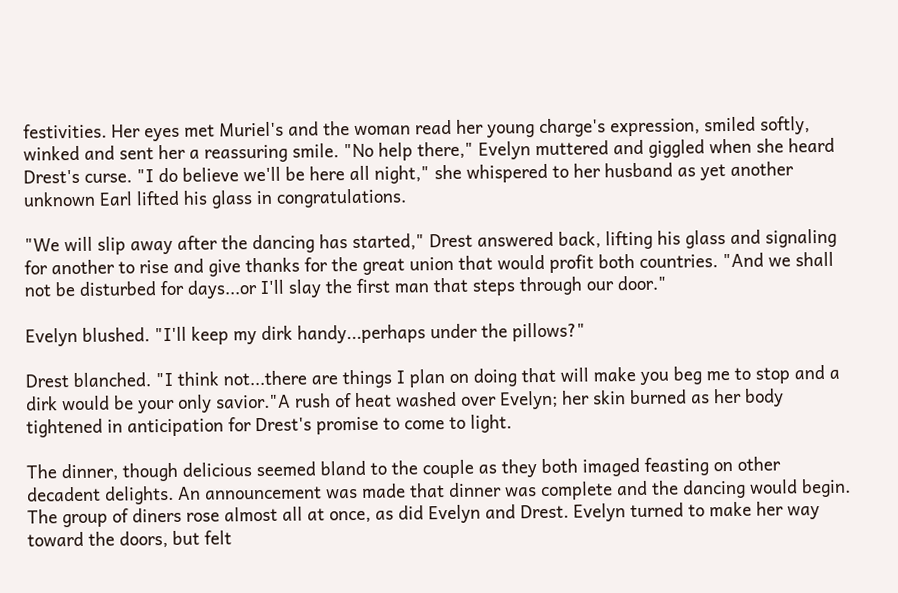festivities. Her eyes met Muriel's and the woman read her young charge's expression, smiled softly, winked and sent her a reassuring smile. "No help there," Evelyn muttered and giggled when she heard Drest's curse. "I do believe we'll be here all night," she whispered to her husband as yet another unknown Earl lifted his glass in congratulations.

"We will slip away after the dancing has started," Drest answered back, lifting his glass and signaling for another to rise and give thanks for the great union that would profit both countries. "And we shall not be disturbed for days...or I'll slay the first man that steps through our door."

Evelyn blushed. "I'll keep my dirk handy...perhaps under the pillows?"

Drest blanched. "I think not...there are things I plan on doing that will make you beg me to stop and a dirk would be your only savior."A rush of heat washed over Evelyn; her skin burned as her body tightened in anticipation for Drest's promise to come to light.

The dinner, though delicious seemed bland to the couple as they both imaged feasting on other decadent delights. An announcement was made that dinner was complete and the dancing would begin. The group of diners rose almost all at once, as did Evelyn and Drest. Evelyn turned to make her way toward the doors, but felt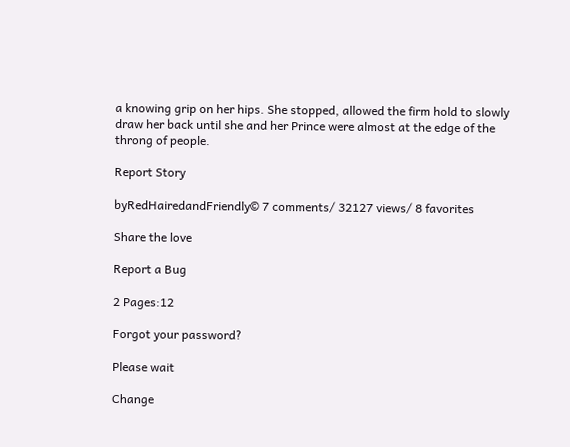a knowing grip on her hips. She stopped, allowed the firm hold to slowly draw her back until she and her Prince were almost at the edge of the throng of people.

Report Story

byRedHairedandFriendly© 7 comments/ 32127 views/ 8 favorites

Share the love

Report a Bug

2 Pages:12

Forgot your password?

Please wait

Change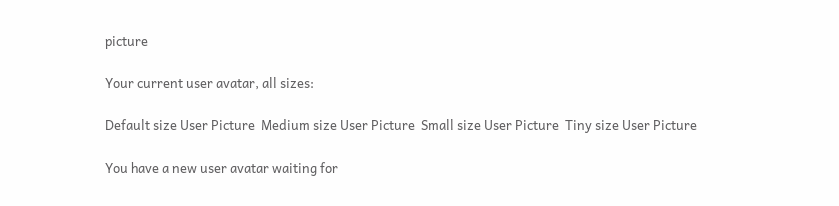picture

Your current user avatar, all sizes:

Default size User Picture  Medium size User Picture  Small size User Picture  Tiny size User Picture

You have a new user avatar waiting for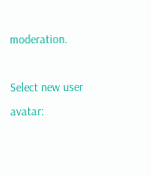moderation.

Select new user avatar: